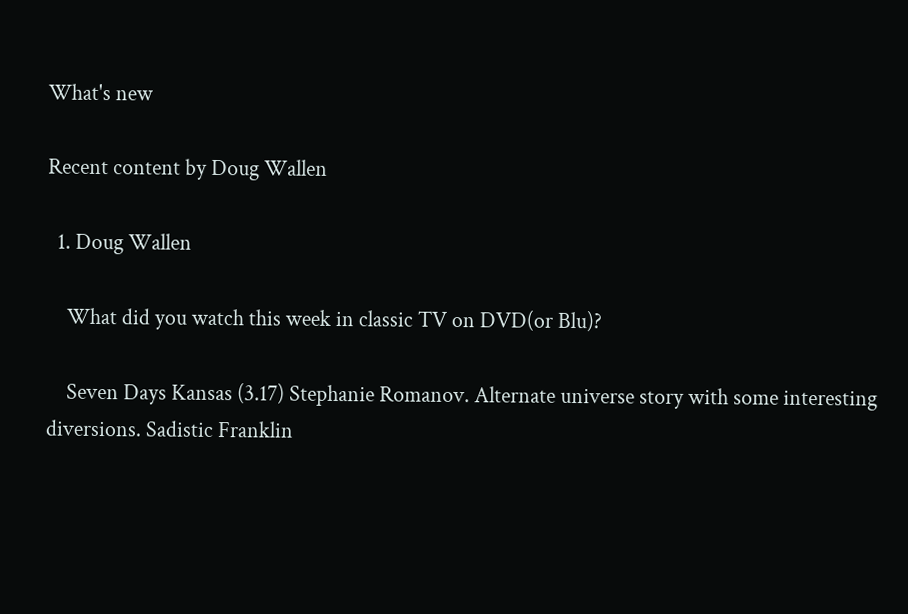What's new

Recent content by Doug Wallen

  1. Doug Wallen

    What did you watch this week in classic TV on DVD(or Blu)?

    Seven Days Kansas (3.17) Stephanie Romanov. Alternate universe story with some interesting diversions. Sadistic Franklin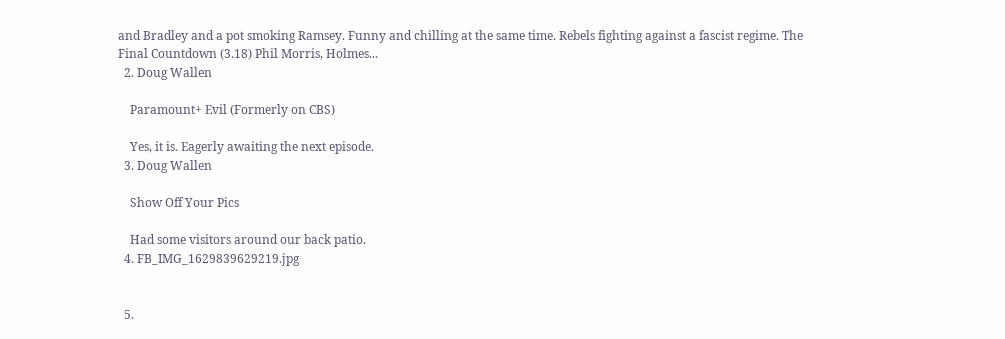and Bradley and a pot smoking Ramsey. Funny and chilling at the same time. Rebels fighting against a fascist regime. The Final Countdown (3.18) Phil Morris, Holmes...
  2. Doug Wallen

    Paramount+ Evil (Formerly on CBS)

    Yes, it is. Eagerly awaiting the next episode.
  3. Doug Wallen

    Show Off Your Pics

    Had some visitors around our back patio.
  4. FB_IMG_1629839629219.jpg


  5.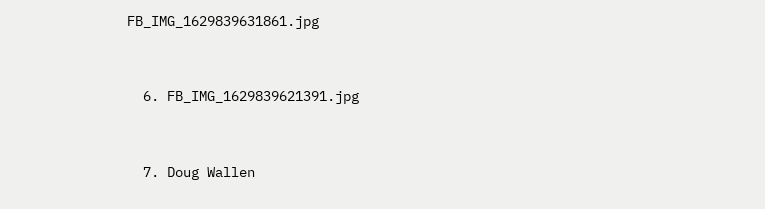FB_IMG_1629839631861.jpg


  6. FB_IMG_1629839621391.jpg


  7. Doug Wallen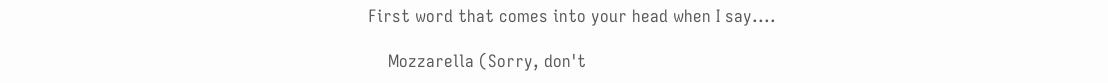First word that comes into your head when I say....

    Mozzarella (Sorry, don't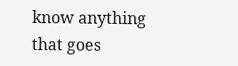know anything that goes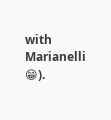with Marianelli 😁).